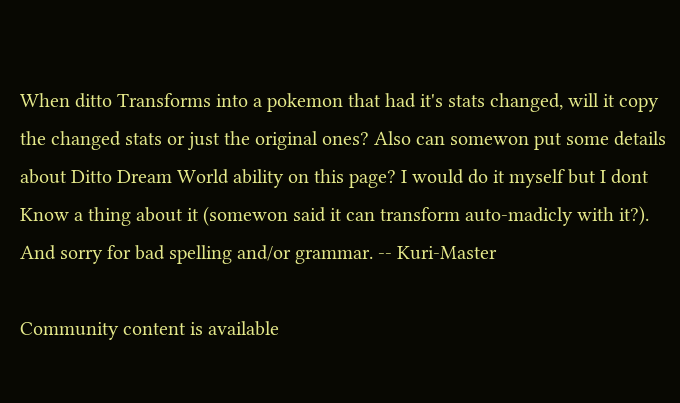When ditto Transforms into a pokemon that had it's stats changed, will it copy the changed stats or just the original ones? Also can somewon put some details about Ditto Dream World ability on this page? I would do it myself but I dont Know a thing about it (somewon said it can transform auto-madicly with it?). And sorry for bad spelling and/or grammar. -- Kuri-Master

Community content is available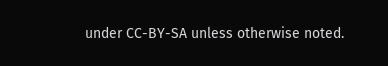under CC-BY-SA unless otherwise noted.